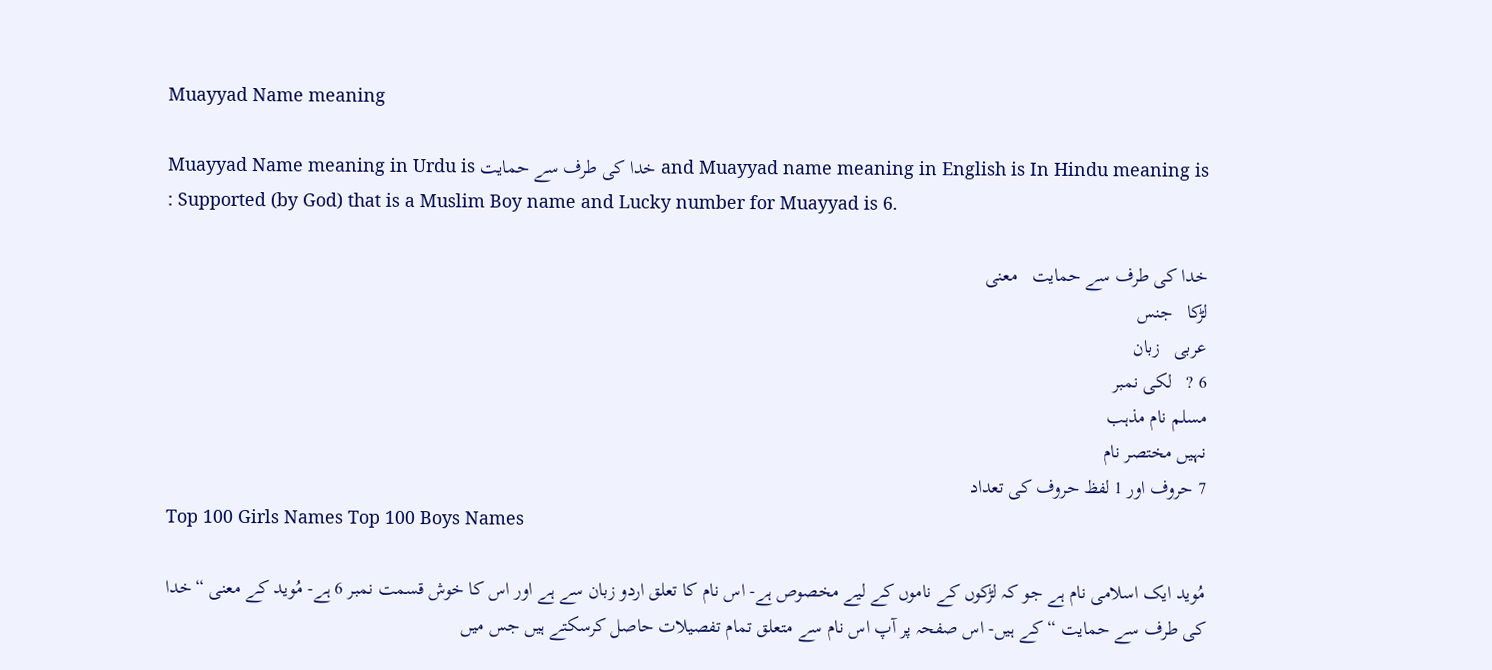Muayyad Name meaning

Muayyad Name meaning in Urdu is خدا کی طرف سے حمایت and Muayyad name meaning in English is In Hindu meaning is : Supported (by God) that is a Muslim Boy name and Lucky number for Muayyad is 6.

خدا کی طرف سے حمایت   معنی
لڑكا   جنس
عربی   زبان
6 ?   لکی نمبر
مسلم نام مذہب
نہیں مختصر نام
7 حروف اور 1 لفظ حروف کی تعداد
Top 100 Girls Names Top 100 Boys Names

مُوید ایک اسلامی نام ہے جو کہ لڑکوں کے ناموں کے لیے مخصوص ہے- اس نام کا تعلق اردو زبان سے ہے اور اس کا خوش قسمت نمبر 6 ہے- مُوید کے معنی “خدا کی طرف سے حمایت “ کے ہیں- اس صفحہ پر آپ اس نام سے متعلق تمام تفصیلات حاصل کرسکتے ہیں جس میں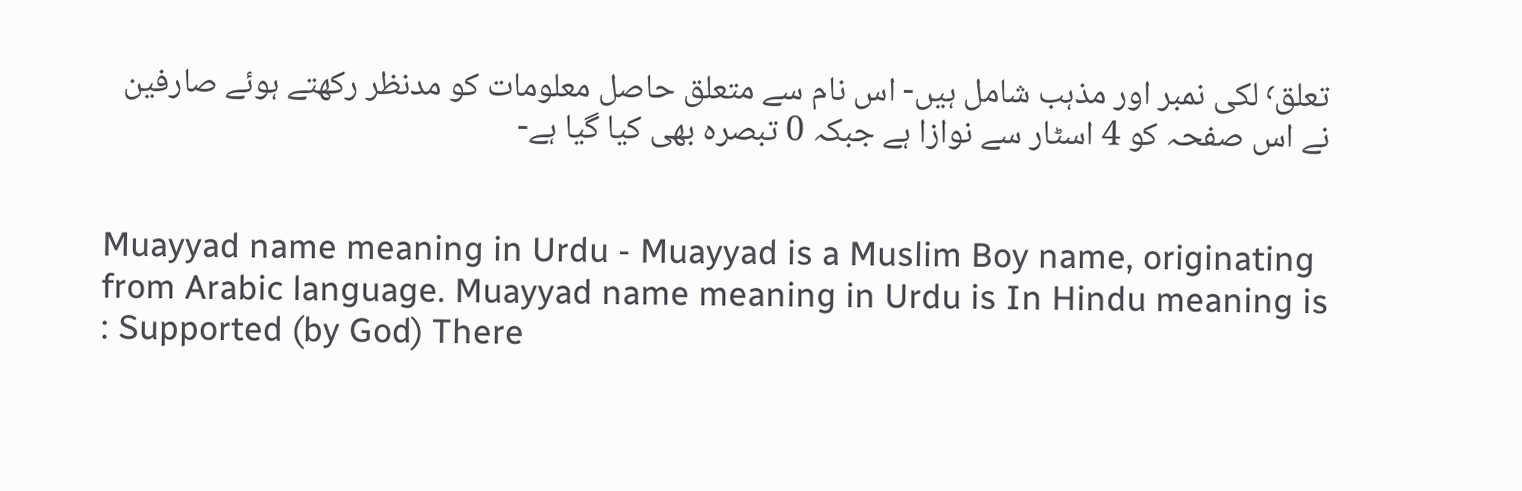تعلق٬ لکی نمبر اور مذہب شامل ہیں- اس نام سے متعلق حاصل معلومات کو مدنظر رکھتے ہوئے صارفین نے اس صفحہ کو 4 اسٹار سے نوازا ہے جبکہ 0 تبصرہ بھی کیا گیا ہے-


Muayyad name meaning in Urdu - Muayyad is a Muslim Boy name, originating from Arabic language. Muayyad name meaning in Urdu is In Hindu meaning is : Supported (by God) There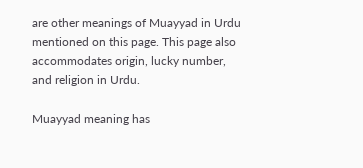are other meanings of Muayyad in Urdu mentioned on this page. This page also accommodates origin, lucky number, and religion in Urdu.

Muayyad meaning has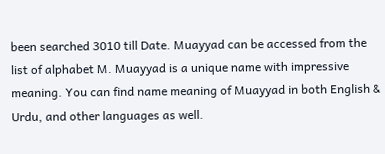been searched 3010 till Date. Muayyad can be accessed from the list of alphabet M. Muayyad is a unique name with impressive meaning. You can find name meaning of Muayyad in both English & Urdu, and other languages as well.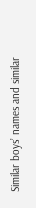Similar boys’ names and similar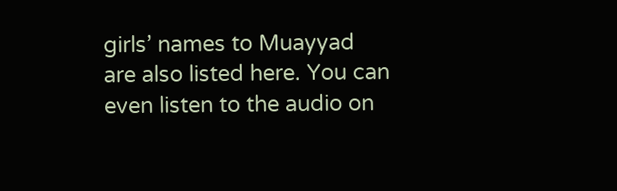girls’ names to Muayyad are also listed here. You can even listen to the audio on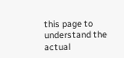this page to understand the actual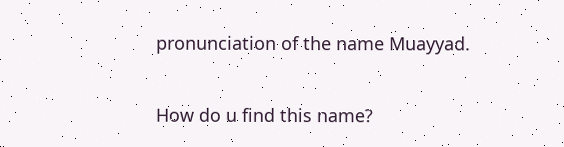pronunciation of the name Muayyad.

How do u find this name?